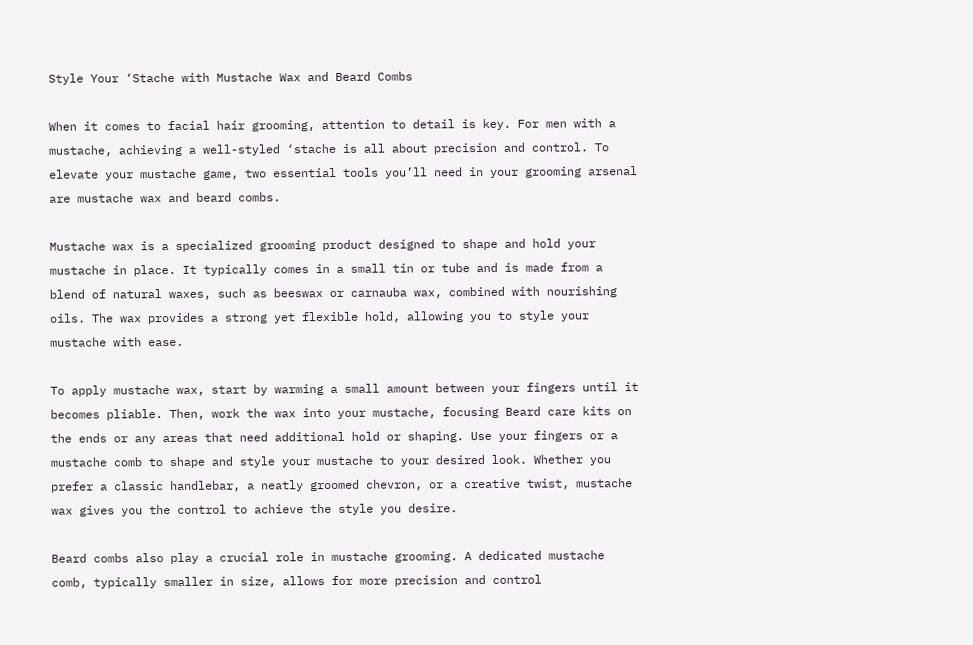Style Your ‘Stache with Mustache Wax and Beard Combs

When it comes to facial hair grooming, attention to detail is key. For men with a mustache, achieving a well-styled ‘stache is all about precision and control. To elevate your mustache game, two essential tools you’ll need in your grooming arsenal are mustache wax and beard combs.

Mustache wax is a specialized grooming product designed to shape and hold your mustache in place. It typically comes in a small tin or tube and is made from a blend of natural waxes, such as beeswax or carnauba wax, combined with nourishing oils. The wax provides a strong yet flexible hold, allowing you to style your mustache with ease.

To apply mustache wax, start by warming a small amount between your fingers until it becomes pliable. Then, work the wax into your mustache, focusing Beard care kits on the ends or any areas that need additional hold or shaping. Use your fingers or a mustache comb to shape and style your mustache to your desired look. Whether you prefer a classic handlebar, a neatly groomed chevron, or a creative twist, mustache wax gives you the control to achieve the style you desire.

Beard combs also play a crucial role in mustache grooming. A dedicated mustache comb, typically smaller in size, allows for more precision and control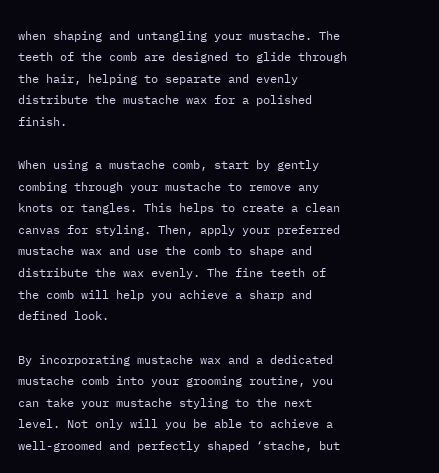when shaping and untangling your mustache. The teeth of the comb are designed to glide through the hair, helping to separate and evenly distribute the mustache wax for a polished finish.

When using a mustache comb, start by gently combing through your mustache to remove any knots or tangles. This helps to create a clean canvas for styling. Then, apply your preferred mustache wax and use the comb to shape and distribute the wax evenly. The fine teeth of the comb will help you achieve a sharp and defined look.

By incorporating mustache wax and a dedicated mustache comb into your grooming routine, you can take your mustache styling to the next level. Not only will you be able to achieve a well-groomed and perfectly shaped ‘stache, but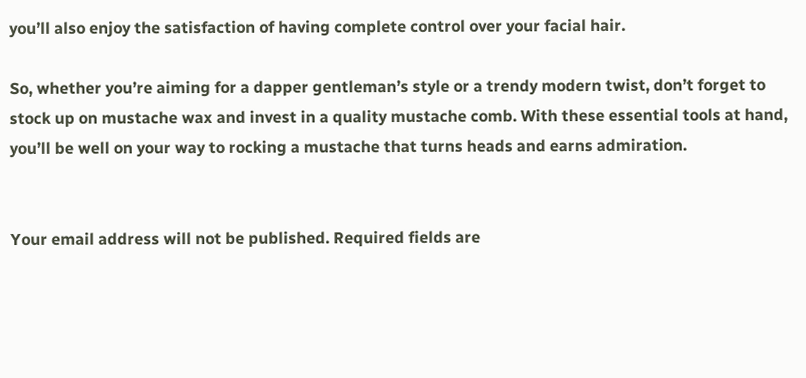you’ll also enjoy the satisfaction of having complete control over your facial hair.

So, whether you’re aiming for a dapper gentleman’s style or a trendy modern twist, don’t forget to stock up on mustache wax and invest in a quality mustache comb. With these essential tools at hand, you’ll be well on your way to rocking a mustache that turns heads and earns admiration.


Your email address will not be published. Required fields are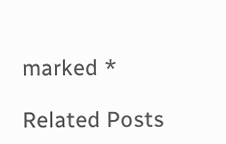marked *

Related Posts